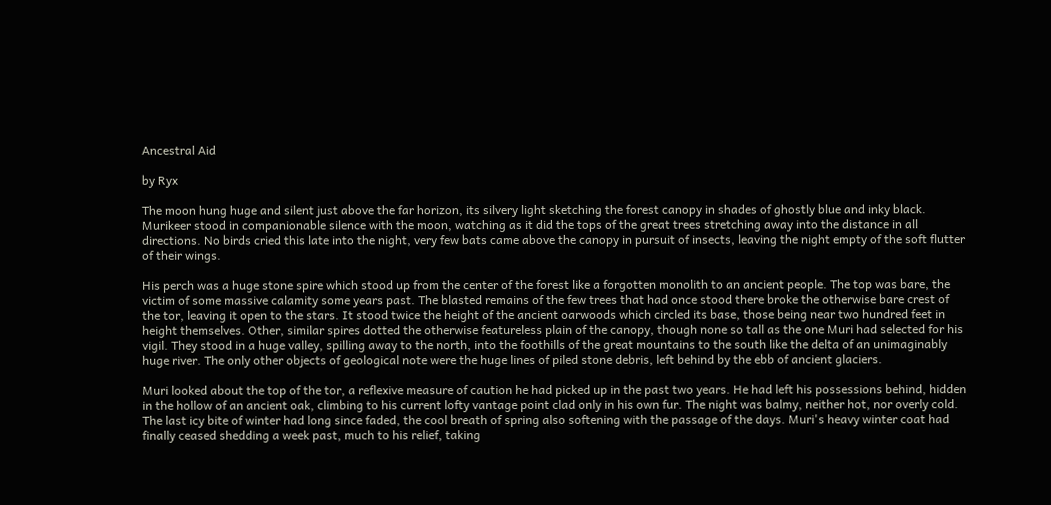Ancestral Aid

by Ryx

The moon hung huge and silent just above the far horizon, its silvery light sketching the forest canopy in shades of ghostly blue and inky black. Murikeer stood in companionable silence with the moon, watching as it did the tops of the great trees stretching away into the distance in all directions. No birds cried this late into the night, very few bats came above the canopy in pursuit of insects, leaving the night empty of the soft flutter of their wings.

His perch was a huge stone spire which stood up from the center of the forest like a forgotten monolith to an ancient people. The top was bare, the victim of some massive calamity some years past. The blasted remains of the few trees that had once stood there broke the otherwise bare crest of the tor, leaving it open to the stars. It stood twice the height of the ancient oarwoods which circled its base, those being near two hundred feet in height themselves. Other, similar spires dotted the otherwise featureless plain of the canopy, though none so tall as the one Muri had selected for his vigil. They stood in a huge valley, spilling away to the north, into the foothills of the great mountains to the south like the delta of an unimaginably huge river. The only other objects of geological note were the huge lines of piled stone debris, left behind by the ebb of ancient glaciers.

Muri looked about the top of the tor, a reflexive measure of caution he had picked up in the past two years. He had left his possessions behind, hidden in the hollow of an ancient oak, climbing to his current lofty vantage point clad only in his own fur. The night was balmy, neither hot, nor overly cold. The last icy bite of winter had long since faded, the cool breath of spring also softening with the passage of the days. Muri's heavy winter coat had finally ceased shedding a week past, much to his relief, taking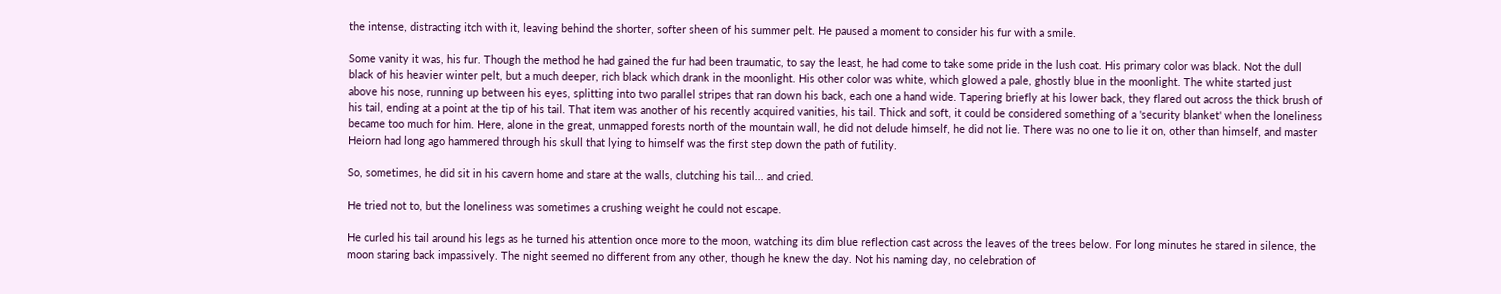the intense, distracting itch with it, leaving behind the shorter, softer sheen of his summer pelt. He paused a moment to consider his fur with a smile.

Some vanity it was, his fur. Though the method he had gained the fur had been traumatic, to say the least, he had come to take some pride in the lush coat. His primary color was black. Not the dull black of his heavier winter pelt, but a much deeper, rich black which drank in the moonlight. His other color was white, which glowed a pale, ghostly blue in the moonlight. The white started just above his nose, running up between his eyes, splitting into two parallel stripes that ran down his back, each one a hand wide. Tapering briefly at his lower back, they flared out across the thick brush of his tail, ending at a point at the tip of his tail. That item was another of his recently acquired vanities, his tail. Thick and soft, it could be considered something of a 'security blanket' when the loneliness became too much for him. Here, alone in the great, unmapped forests north of the mountain wall, he did not delude himself, he did not lie. There was no one to lie it on, other than himself, and master Heiorn had long ago hammered through his skull that lying to himself was the first step down the path of futility.

So, sometimes, he did sit in his cavern home and stare at the walls, clutching his tail... and cried.

He tried not to, but the loneliness was sometimes a crushing weight he could not escape.

He curled his tail around his legs as he turned his attention once more to the moon, watching its dim blue reflection cast across the leaves of the trees below. For long minutes he stared in silence, the moon staring back impassively. The night seemed no different from any other, though he knew the day. Not his naming day, no celebration of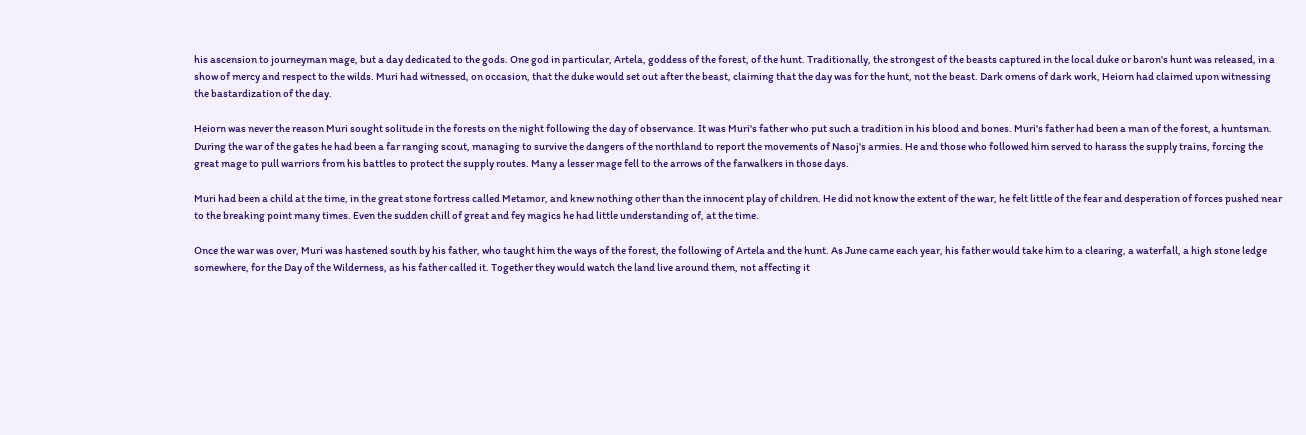his ascension to journeyman mage, but a day dedicated to the gods. One god in particular, Artela, goddess of the forest, of the hunt. Traditionally, the strongest of the beasts captured in the local duke or baron's hunt was released, in a show of mercy and respect to the wilds. Muri had witnessed, on occasion, that the duke would set out after the beast, claiming that the day was for the hunt, not the beast. Dark omens of dark work, Heiorn had claimed upon witnessing the bastardization of the day.

Heiorn was never the reason Muri sought solitude in the forests on the night following the day of observance. It was Muri's father who put such a tradition in his blood and bones. Muri's father had been a man of the forest, a huntsman. During the war of the gates he had been a far ranging scout, managing to survive the dangers of the northland to report the movements of Nasoj's armies. He and those who followed him served to harass the supply trains, forcing the great mage to pull warriors from his battles to protect the supply routes. Many a lesser mage fell to the arrows of the farwalkers in those days.

Muri had been a child at the time, in the great stone fortress called Metamor, and knew nothing other than the innocent play of children. He did not know the extent of the war, he felt little of the fear and desperation of forces pushed near to the breaking point many times. Even the sudden chill of great and fey magics he had little understanding of, at the time.

Once the war was over, Muri was hastened south by his father, who taught him the ways of the forest, the following of Artela and the hunt. As June came each year, his father would take him to a clearing, a waterfall, a high stone ledge somewhere, for the Day of the Wilderness, as his father called it. Together they would watch the land live around them, not affecting it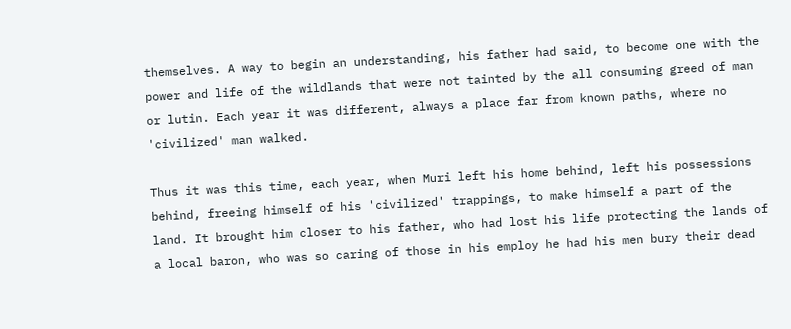themselves. A way to begin an understanding, his father had said, to become one with the power and life of the wildlands that were not tainted by the all consuming greed of man or lutin. Each year it was different, always a place far from known paths, where no 'civilized' man walked.

Thus it was this time, each year, when Muri left his home behind, left his possessions behind, freeing himself of his 'civilized' trappings, to make himself a part of the land. It brought him closer to his father, who had lost his life protecting the lands of a local baron, who was so caring of those in his employ he had his men bury their dead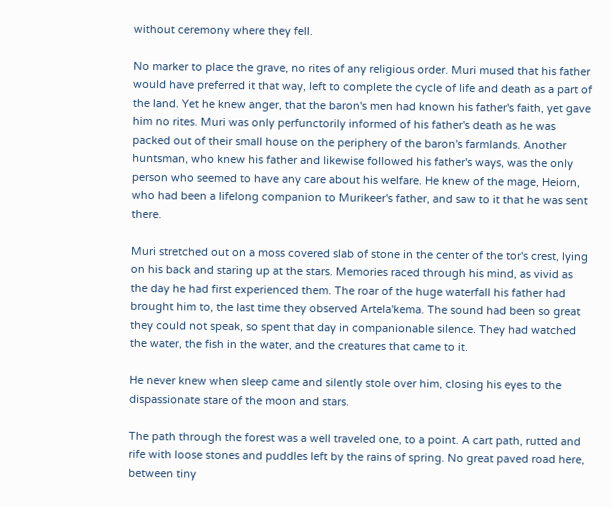without ceremony where they fell.

No marker to place the grave, no rites of any religious order. Muri mused that his father would have preferred it that way, left to complete the cycle of life and death as a part of the land. Yet he knew anger, that the baron's men had known his father's faith, yet gave him no rites. Muri was only perfunctorily informed of his father's death as he was packed out of their small house on the periphery of the baron's farmlands. Another huntsman, who knew his father and likewise followed his father's ways, was the only person who seemed to have any care about his welfare. He knew of the mage, Heiorn, who had been a lifelong companion to Murikeer's father, and saw to it that he was sent there.

Muri stretched out on a moss covered slab of stone in the center of the tor's crest, lying on his back and staring up at the stars. Memories raced through his mind, as vivid as the day he had first experienced them. The roar of the huge waterfall his father had brought him to, the last time they observed Artela'kema. The sound had been so great they could not speak, so spent that day in companionable silence. They had watched the water, the fish in the water, and the creatures that came to it.

He never knew when sleep came and silently stole over him, closing his eyes to the dispassionate stare of the moon and stars.

The path through the forest was a well traveled one, to a point. A cart path, rutted and rife with loose stones and puddles left by the rains of spring. No great paved road here, between tiny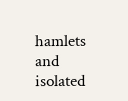hamlets and isolated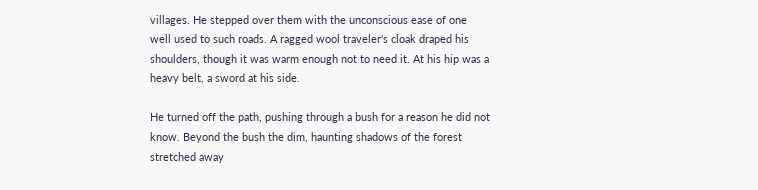villages. He stepped over them with the unconscious ease of one well used to such roads. A ragged wool traveler's cloak draped his shoulders, though it was warm enough not to need it. At his hip was a heavy belt, a sword at his side.

He turned off the path, pushing through a bush for a reason he did not know. Beyond the bush the dim, haunting shadows of the forest stretched away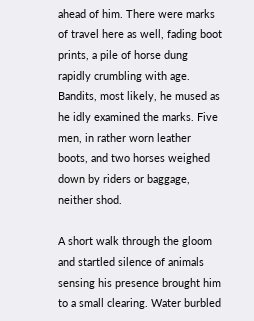ahead of him. There were marks of travel here as well, fading boot prints, a pile of horse dung rapidly crumbling with age. Bandits, most likely, he mused as he idly examined the marks. Five men, in rather worn leather boots, and two horses weighed down by riders or baggage, neither shod.

A short walk through the gloom and startled silence of animals sensing his presence brought him to a small clearing. Water burbled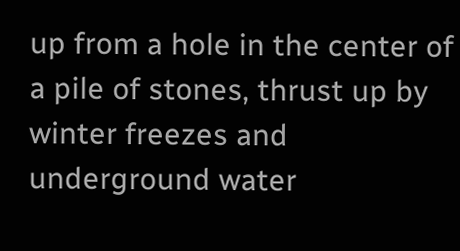up from a hole in the center of a pile of stones, thrust up by winter freezes and underground water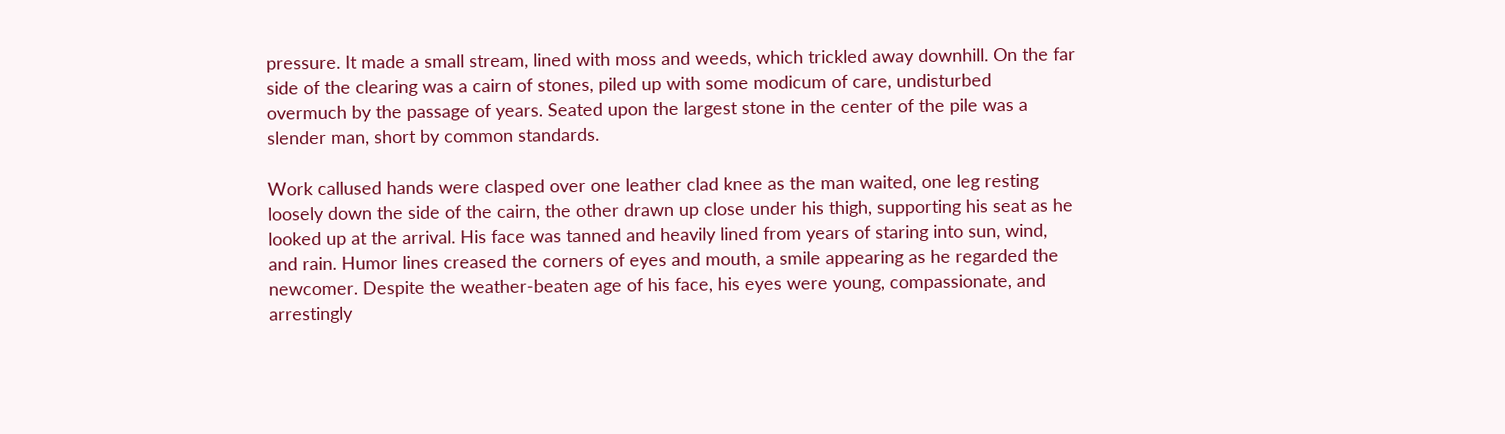pressure. It made a small stream, lined with moss and weeds, which trickled away downhill. On the far side of the clearing was a cairn of stones, piled up with some modicum of care, undisturbed overmuch by the passage of years. Seated upon the largest stone in the center of the pile was a slender man, short by common standards.

Work callused hands were clasped over one leather clad knee as the man waited, one leg resting loosely down the side of the cairn, the other drawn up close under his thigh, supporting his seat as he looked up at the arrival. His face was tanned and heavily lined from years of staring into sun, wind, and rain. Humor lines creased the corners of eyes and mouth, a smile appearing as he regarded the newcomer. Despite the weather-beaten age of his face, his eyes were young, compassionate, and arrestingly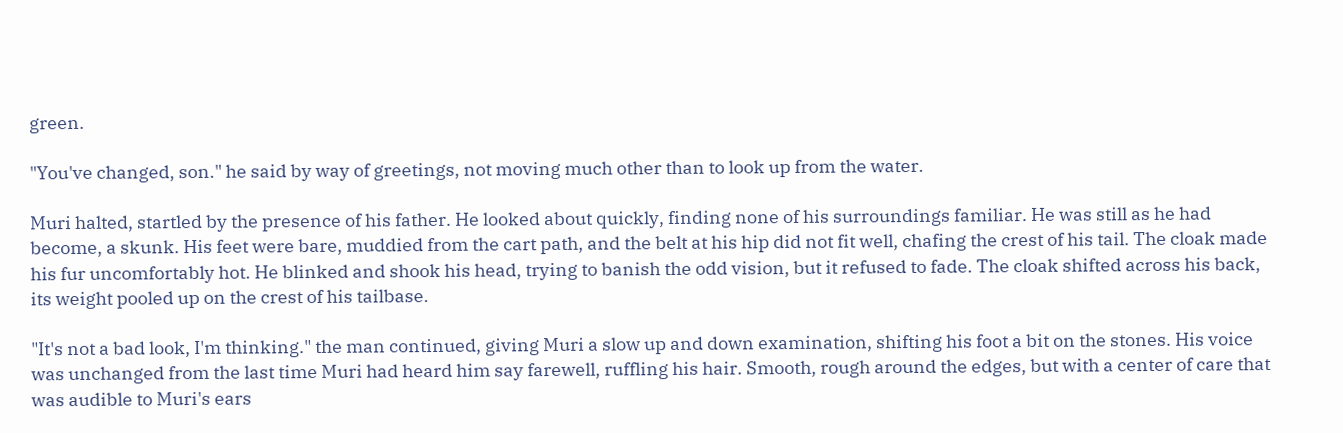green.

"You've changed, son." he said by way of greetings, not moving much other than to look up from the water.

Muri halted, startled by the presence of his father. He looked about quickly, finding none of his surroundings familiar. He was still as he had become, a skunk. His feet were bare, muddied from the cart path, and the belt at his hip did not fit well, chafing the crest of his tail. The cloak made his fur uncomfortably hot. He blinked and shook his head, trying to banish the odd vision, but it refused to fade. The cloak shifted across his back, its weight pooled up on the crest of his tailbase.

"It's not a bad look, I'm thinking." the man continued, giving Muri a slow up and down examination, shifting his foot a bit on the stones. His voice was unchanged from the last time Muri had heard him say farewell, ruffling his hair. Smooth, rough around the edges, but with a center of care that was audible to Muri's ears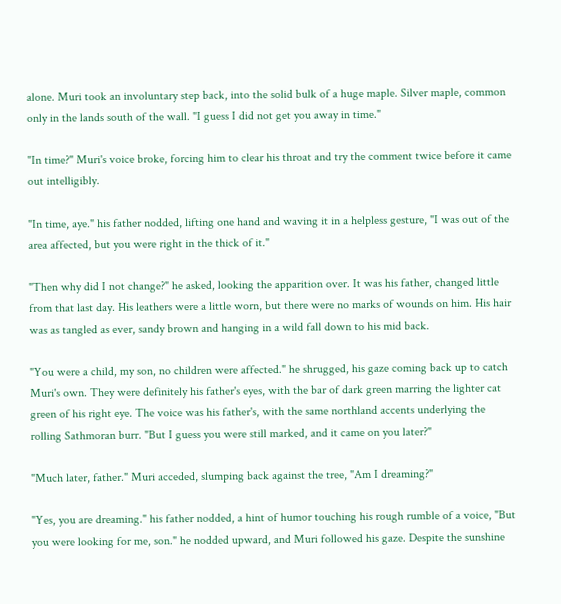alone. Muri took an involuntary step back, into the solid bulk of a huge maple. Silver maple, common only in the lands south of the wall. "I guess I did not get you away in time."

"In time?" Muri's voice broke, forcing him to clear his throat and try the comment twice before it came out intelligibly.

"In time, aye." his father nodded, lifting one hand and waving it in a helpless gesture, "I was out of the area affected, but you were right in the thick of it."

"Then why did I not change?" he asked, looking the apparition over. It was his father, changed little from that last day. His leathers were a little worn, but there were no marks of wounds on him. His hair was as tangled as ever, sandy brown and hanging in a wild fall down to his mid back.

"You were a child, my son, no children were affected." he shrugged, his gaze coming back up to catch Muri's own. They were definitely his father's eyes, with the bar of dark green marring the lighter cat green of his right eye. The voice was his father's, with the same northland accents underlying the rolling Sathmoran burr. "But I guess you were still marked, and it came on you later?"

"Much later, father." Muri acceded, slumping back against the tree, "Am I dreaming?"

"Yes, you are dreaming." his father nodded, a hint of humor touching his rough rumble of a voice, "But you were looking for me, son." he nodded upward, and Muri followed his gaze. Despite the sunshine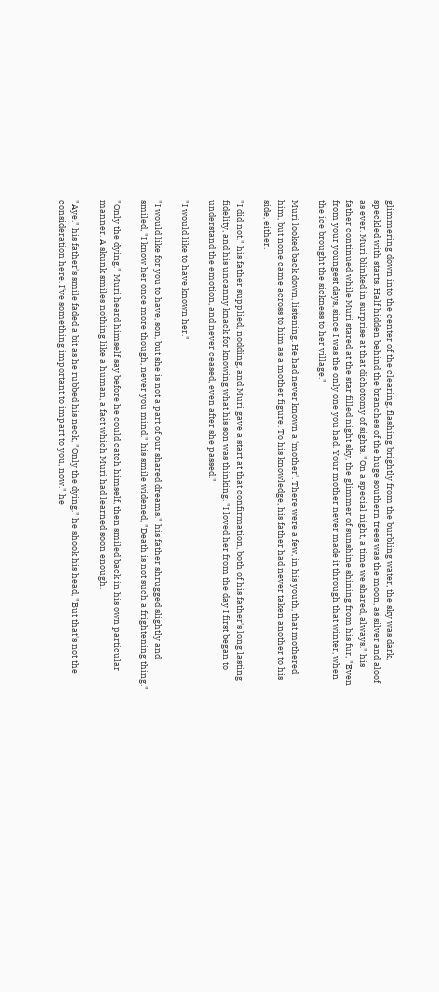glimmering down into the center of the clearing, flashing brightly from the burbling water, the sky was dark, speckled with starts. Half hidden behind the branches of the huge southern trees was the moon, as silver and aloof as ever. Muri blinked in surprise at that dichotomy of sights. "On a special night, a time we shared, always." his father continued while Muri stared at the star filled night sky, the glimmer of sunshine shining from his fur, "Even from your youngest days, since I was the only one you had. Your mother never made it through that winter, when the ice brought the sickness to her village."

Muri looked back down, listening. He had never known a 'mother'. There were a few, in his youth, that mothered him, but none came across to him as a mother figure. To his knowledge, his father had never taken another to his side, either.

"I did not." his father supplied, nodding, and Muri gave a start at that confirmation, both of his father's long lasting fidelity, and his uncanny knack for knowing what his son was thinking. "I loved her from the day I first began to understand the emotion, and never ceased, even after she passed."

"I would like to have known her."

"I would like for you to have, son, but she is not a part of our shared dreams." his father shrugged slightly and smiled, "I know her once more though, never you mind." his smile widened, "Death is not such a frightening thing."

"Only the dying." Muri heard himself say before he could catch himself, then smiled back in his own particular manner. A skunk smiles nothing like a human, a fact which Muri had learned soon enough.

"Aye." his father's smile faded a bit as he rubbed his neck, "Only the dying." he shook his head, "But that's not the consideration here. I've something important to impart to you, now." he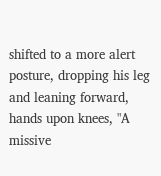shifted to a more alert posture, dropping his leg and leaning forward, hands upon knees, "A missive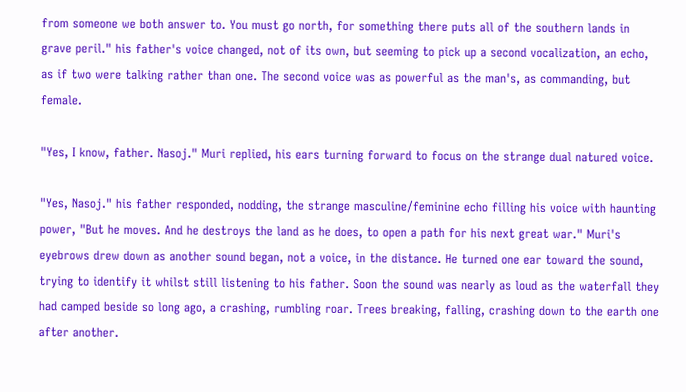from someone we both answer to. You must go north, for something there puts all of the southern lands in grave peril." his father's voice changed, not of its own, but seeming to pick up a second vocalization, an echo, as if two were talking rather than one. The second voice was as powerful as the man's, as commanding, but female.

"Yes, I know, father. Nasoj." Muri replied, his ears turning forward to focus on the strange dual natured voice.

"Yes, Nasoj." his father responded, nodding, the strange masculine/feminine echo filling his voice with haunting power, "But he moves. And he destroys the land as he does, to open a path for his next great war." Muri's eyebrows drew down as another sound began, not a voice, in the distance. He turned one ear toward the sound, trying to identify it whilst still listening to his father. Soon the sound was nearly as loud as the waterfall they had camped beside so long ago, a crashing, rumbling roar. Trees breaking, falling, crashing down to the earth one after another.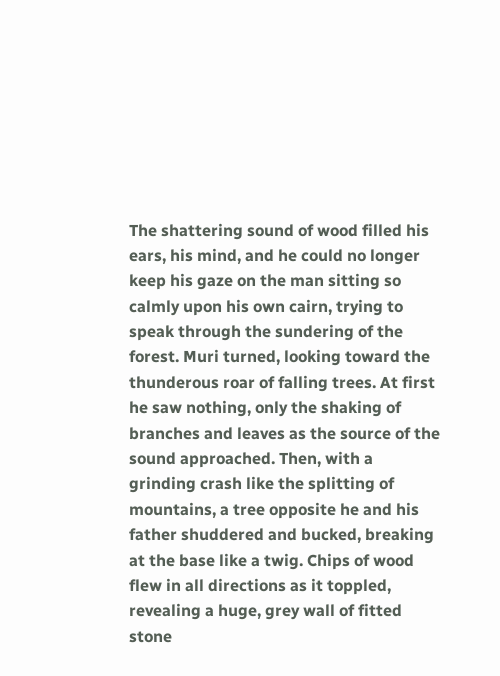The shattering sound of wood filled his ears, his mind, and he could no longer keep his gaze on the man sitting so calmly upon his own cairn, trying to speak through the sundering of the forest. Muri turned, looking toward the thunderous roar of falling trees. At first he saw nothing, only the shaking of branches and leaves as the source of the sound approached. Then, with a grinding crash like the splitting of mountains, a tree opposite he and his father shuddered and bucked, breaking at the base like a twig. Chips of wood flew in all directions as it toppled, revealing a huge, grey wall of fitted stone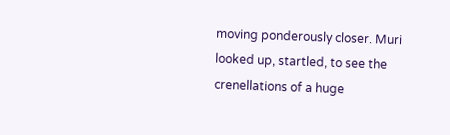moving ponderously closer. Muri looked up, startled, to see the crenellations of a huge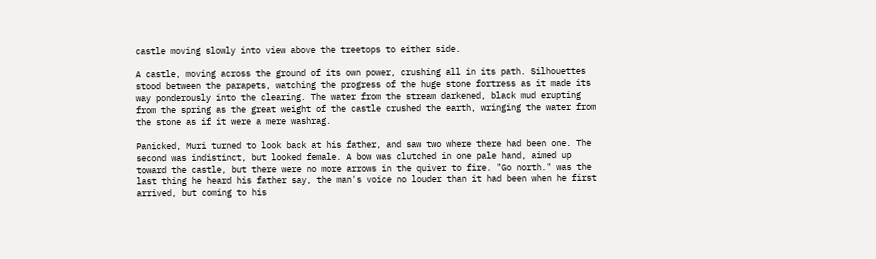castle moving slowly into view above the treetops to either side.

A castle, moving across the ground of its own power, crushing all in its path. Silhouettes stood between the parapets, watching the progress of the huge stone fortress as it made its way ponderously into the clearing. The water from the stream darkened, black mud erupting from the spring as the great weight of the castle crushed the earth, wringing the water from the stone as if it were a mere washrag.

Panicked, Muri turned to look back at his father, and saw two where there had been one. The second was indistinct, but looked female. A bow was clutched in one pale hand, aimed up toward the castle, but there were no more arrows in the quiver to fire. "Go north." was the last thing he heard his father say, the man's voice no louder than it had been when he first arrived, but coming to his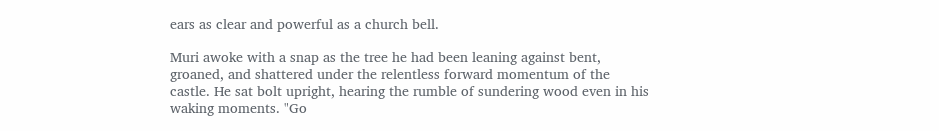ears as clear and powerful as a church bell.

Muri awoke with a snap as the tree he had been leaning against bent, groaned, and shattered under the relentless forward momentum of the castle. He sat bolt upright, hearing the rumble of sundering wood even in his waking moments. "Go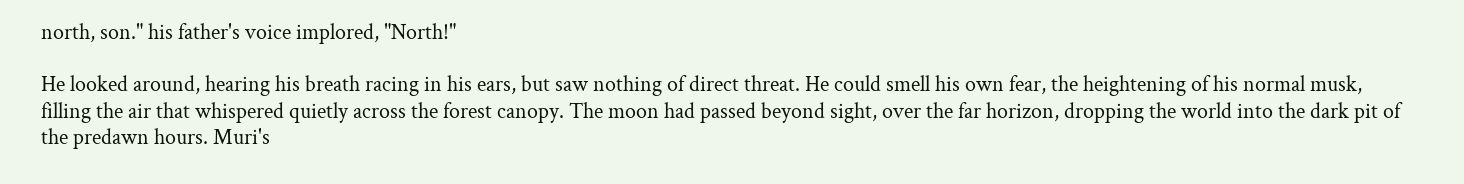north, son." his father's voice implored, "North!"

He looked around, hearing his breath racing in his ears, but saw nothing of direct threat. He could smell his own fear, the heightening of his normal musk, filling the air that whispered quietly across the forest canopy. The moon had passed beyond sight, over the far horizon, dropping the world into the dark pit of the predawn hours. Muri's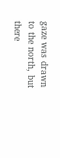gaze was drawn to the north, but there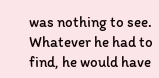was nothing to see. Whatever he had to find, he would have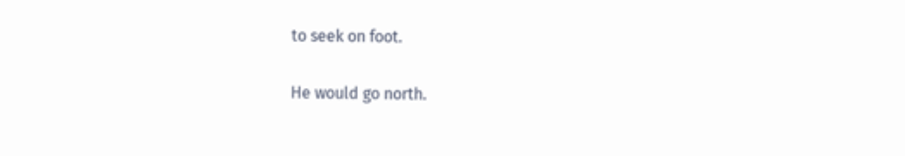to seek on foot.

He would go north.